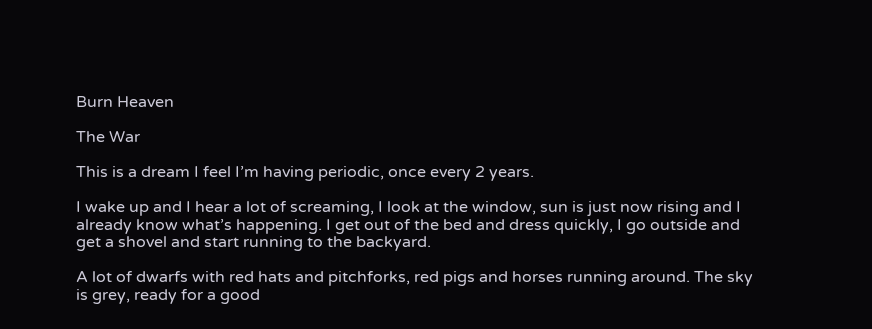Burn Heaven

The War

This is a dream I feel I’m having periodic, once every 2 years.

I wake up and I hear a lot of screaming, I look at the window, sun is just now rising and I already know what’s happening. I get out of the bed and dress quickly, I go outside and get a shovel and start running to the backyard.

A lot of dwarfs with red hats and pitchforks, red pigs and horses running around. The sky is grey, ready for a good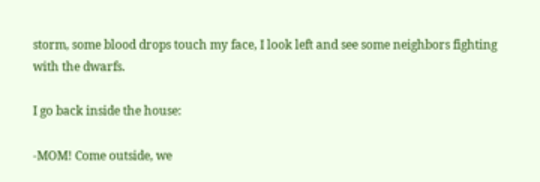storm, some blood drops touch my face, I look left and see some neighbors fighting with the dwarfs.

I go back inside the house:

-MOM! Come outside, we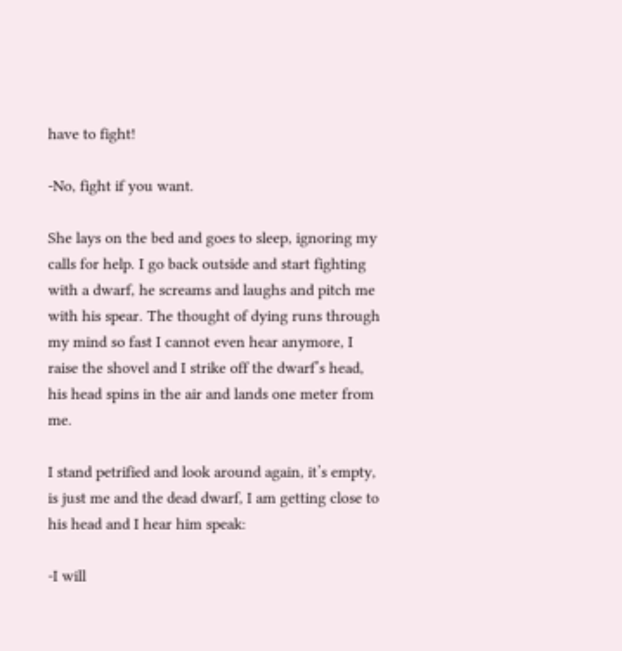have to fight!

-No, fight if you want.

She lays on the bed and goes to sleep, ignoring my calls for help. I go back outside and start fighting with a dwarf, he screams and laughs and pitch me with his spear. The thought of dying runs through my mind so fast I cannot even hear anymore, I raise the shovel and I strike off the dwarf’s head, his head spins in the air and lands one meter from me.

I stand petrified and look around again, it’s empty, is just me and the dead dwarf, I am getting close to his head and I hear him speak:

-I will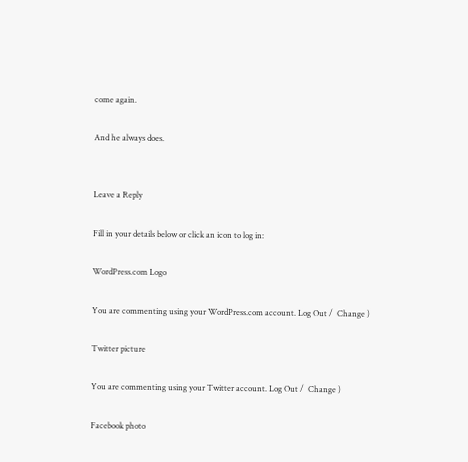come again.

And he always does.


Leave a Reply

Fill in your details below or click an icon to log in:

WordPress.com Logo

You are commenting using your WordPress.com account. Log Out /  Change )

Twitter picture

You are commenting using your Twitter account. Log Out /  Change )

Facebook photo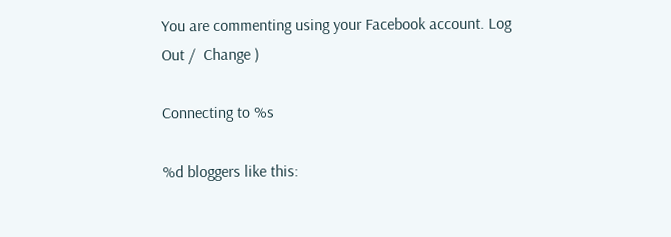You are commenting using your Facebook account. Log Out /  Change )

Connecting to %s

%d bloggers like this: